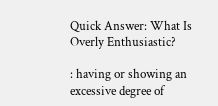Quick Answer: What Is Overly Enthusiastic?

: having or showing an excessive degree of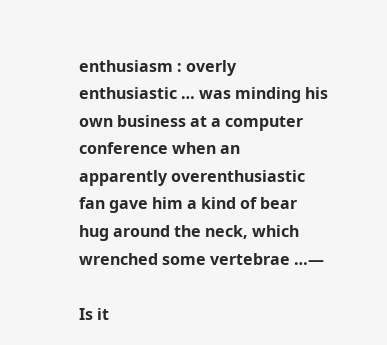enthusiasm : overly enthusiastic … was minding his own business at a computer conference when an apparently overenthusiastic fan gave him a kind of bear hug around the neck, which wrenched some vertebrae …—

Is it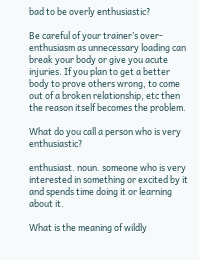bad to be overly enthusiastic?

Be careful of your trainer’s over-enthusiasm as unnecessary loading can break your body or give you acute injuries. If you plan to get a better body to prove others wrong, to come out of a broken relationship, etc then the reason itself becomes the problem.

What do you call a person who is very enthusiastic?

enthusiast. noun. someone who is very interested in something or excited by it and spends time doing it or learning about it.

What is the meaning of wildly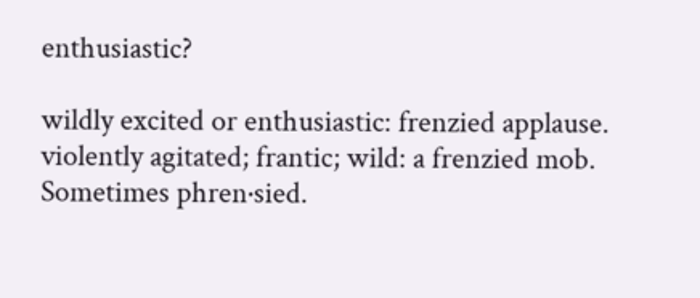enthusiastic?

wildly excited or enthusiastic: frenzied applause. violently agitated; frantic; wild: a frenzied mob. Sometimes phren·sied.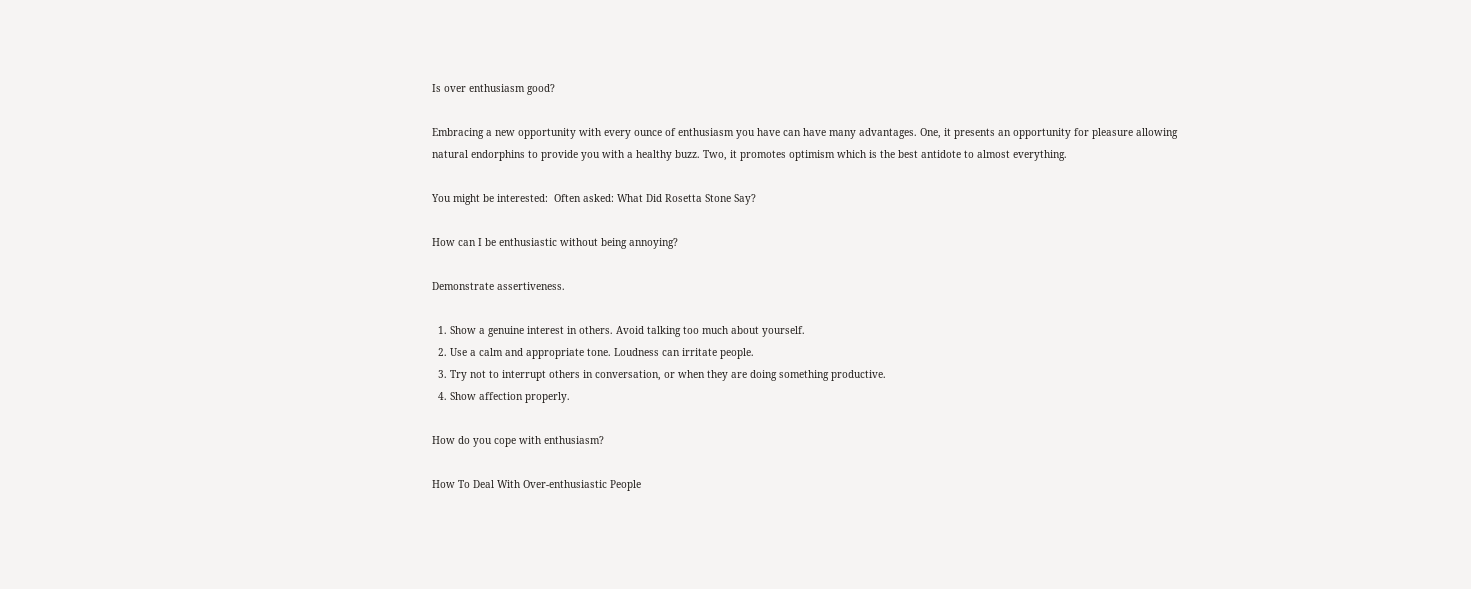Is over enthusiasm good?

Embracing a new opportunity with every ounce of enthusiasm you have can have many advantages. One, it presents an opportunity for pleasure allowing natural endorphins to provide you with a healthy buzz. Two, it promotes optimism which is the best antidote to almost everything.

You might be interested:  Often asked: What Did Rosetta Stone Say?

How can I be enthusiastic without being annoying?

Demonstrate assertiveness.

  1. Show a genuine interest in others. Avoid talking too much about yourself.
  2. Use a calm and appropriate tone. Loudness can irritate people.
  3. Try not to interrupt others in conversation, or when they are doing something productive.
  4. Show affection properly.

How do you cope with enthusiasm?

How To Deal With Over-enthusiastic People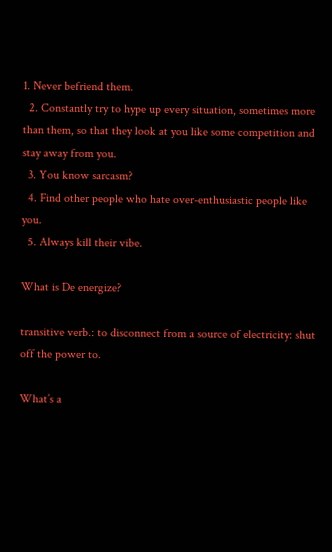1. Never befriend them.
  2. Constantly try to hype up every situation, sometimes more than them, so that they look at you like some competition and stay away from you.
  3. You know sarcasm?
  4. Find other people who hate over-enthusiastic people like you.
  5. Always kill their vibe.

What is De energize?

transitive verb.: to disconnect from a source of electricity: shut off the power to.

What’s a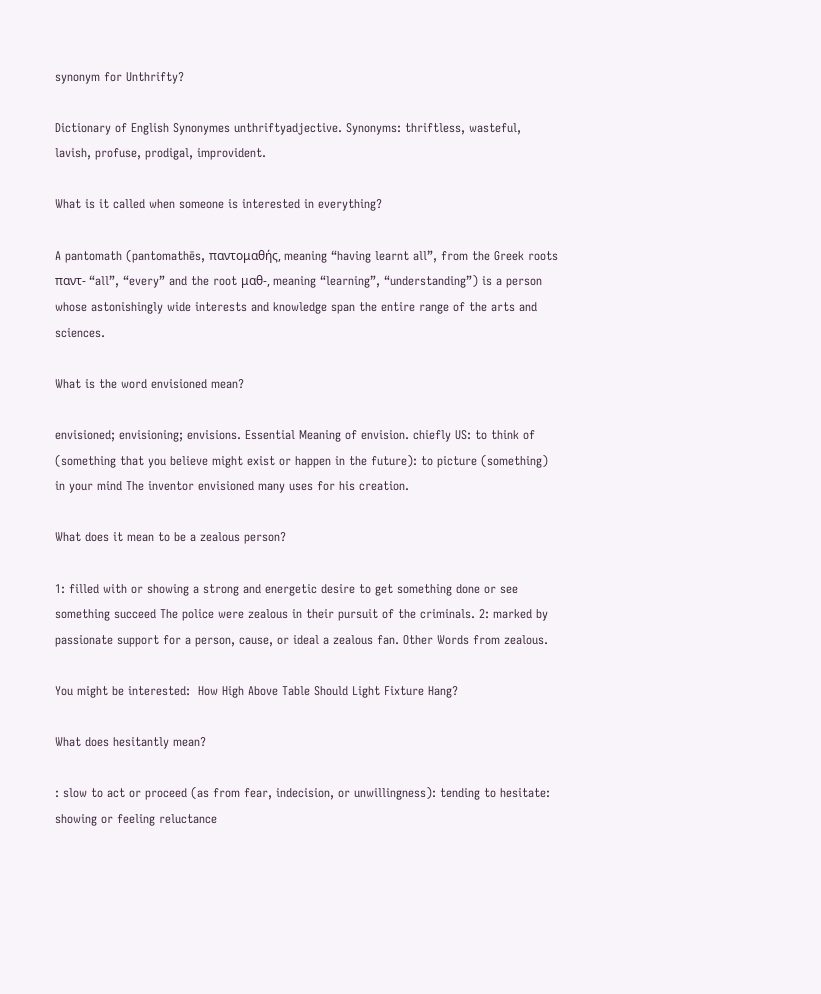synonym for Unthrifty?

Dictionary of English Synonymes unthriftyadjective. Synonyms: thriftless, wasteful, lavish, profuse, prodigal, improvident.

What is it called when someone is interested in everything?

A pantomath (pantomathēs, παντομαθής, meaning “having learnt all”, from the Greek roots παντ- “all”, “every” and the root μαθ-, meaning “learning”, “understanding”) is a person whose astonishingly wide interests and knowledge span the entire range of the arts and sciences.

What is the word envisioned mean?

envisioned; envisioning; envisions. Essential Meaning of envision. chiefly US: to think of (something that you believe might exist or happen in the future): to picture (something) in your mind The inventor envisioned many uses for his creation.

What does it mean to be a zealous person?

1: filled with or showing a strong and energetic desire to get something done or see something succeed The police were zealous in their pursuit of the criminals. 2: marked by passionate support for a person, cause, or ideal a zealous fan. Other Words from zealous.

You might be interested:  How High Above Table Should Light Fixture Hang?

What does hesitantly mean?

: slow to act or proceed (as from fear, indecision, or unwillingness): tending to hesitate: showing or feeling reluctance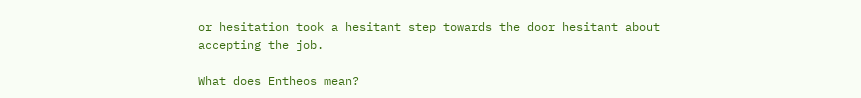or hesitation took a hesitant step towards the door hesitant about accepting the job.

What does Entheos mean?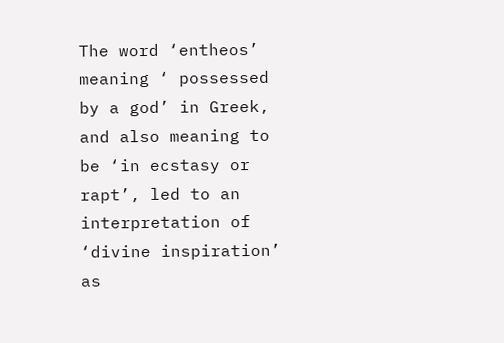The word ‘entheos’ meaning ‘ possessed by a god’ in Greek, and also meaning to be ‘in ecstasy or rapt’, led to an interpretation of ‘divine inspiration’ as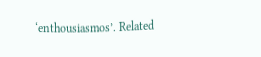‘enthousiasmos’. Related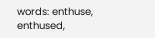words: enthuse, enthused,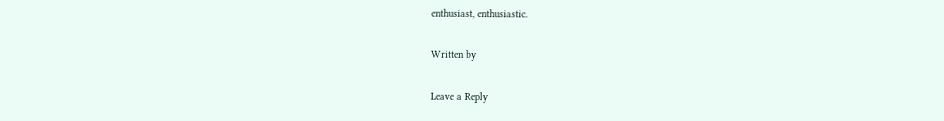enthusiast, enthusiastic.

Written by

Leave a Reply